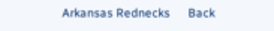Arkansas Rednecks      Back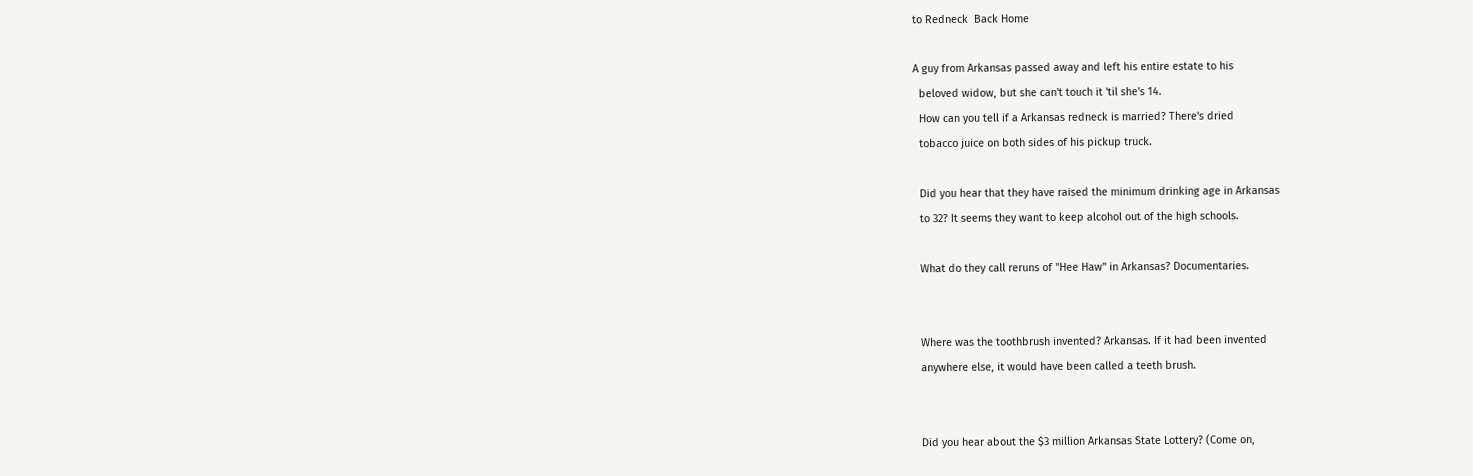to Redneck  Back Home

A guy from Arkansas passed away and left his entire estate to his
  beloved widow, but she can't touch it 'til she's 14.
  How can you tell if a Arkansas redneck is married? There's dried
  tobacco juice on both sides of his pickup truck.

  Did you hear that they have raised the minimum drinking age in Arkansas
  to 32? It seems they want to keep alcohol out of the high schools.

  What do they call reruns of "Hee Haw" in Arkansas? Documentaries.


  Where was the toothbrush invented? Arkansas. If it had been invented
  anywhere else, it would have been called a teeth brush.


  Did you hear about the $3 million Arkansas State Lottery? (Come on,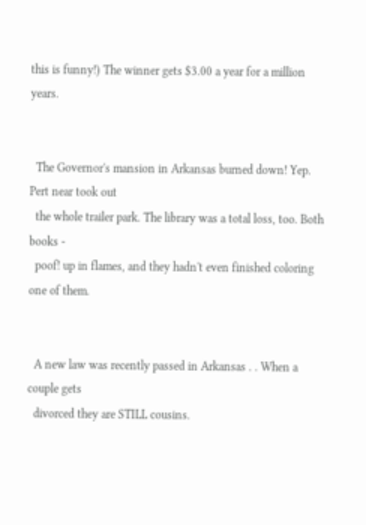this is funny!) The winner gets $3.00 a year for a million years.


  The Governor's mansion in Arkansas burned down! Yep. Pert near took out
  the whole trailer park. The library was a total loss, too. Both books -
  poof! up in flames, and they hadn't even finished coloring one of them.


  A new law was recently passed in Arkansas . . When a couple gets
  divorced they are STILL cousins.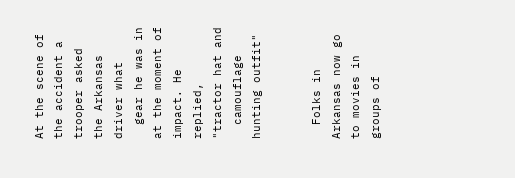At the scene of the accident a trooper asked the Arkansas driver what
  gear he was in at the moment of impact. He replied, "tractor hat and
  camouflage hunting outfit"


  Folks in Arkansas now go to movies in groups of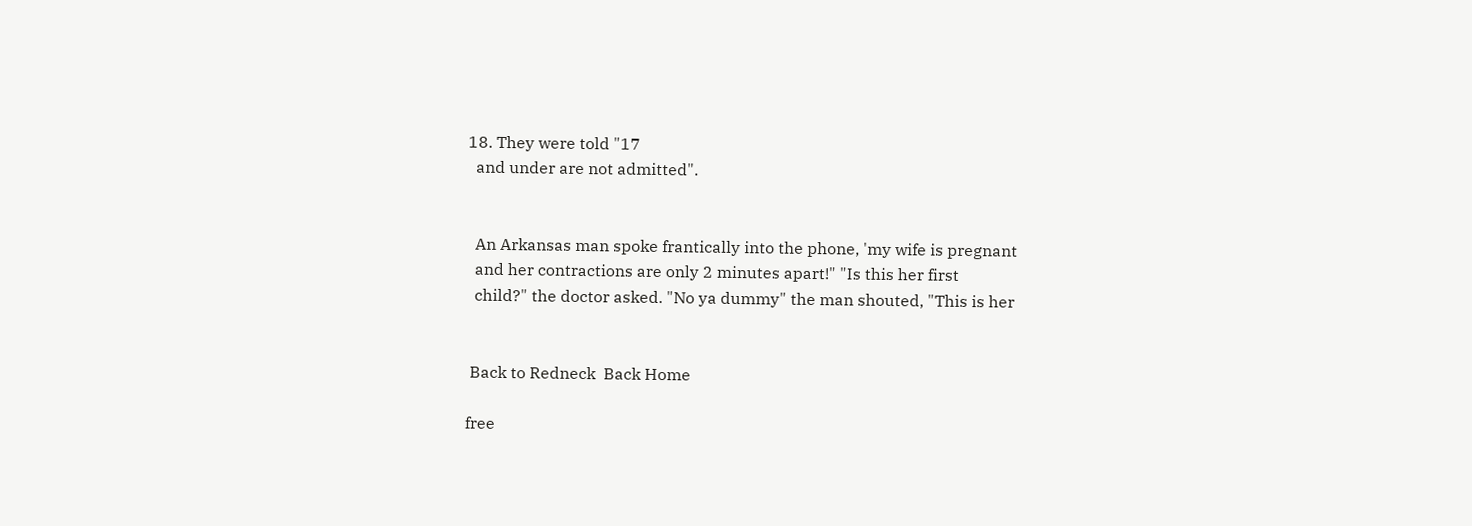18. They were told "17
  and under are not admitted".


  An Arkansas man spoke frantically into the phone, 'my wife is pregnant
  and her contractions are only 2 minutes apart!" "Is this her first
  child?" the doctor asked. "No ya dummy" the man shouted, "This is her


 Back to Redneck  Back Home

free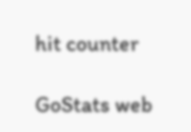hit counter

GoStats web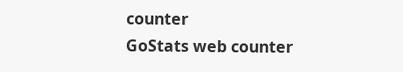counter
GoStats web counter